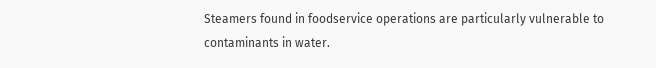Steamers found in foodservice operations are particularly vulnerable to contaminants in water.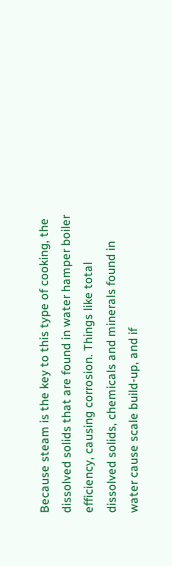Because steam is the key to this type of cooking, the dissolved solids that are found in water hamper boiler efficiency, causing corrosion. Things like total dissolved solids, chemicals and minerals found in water cause scale build-up, and if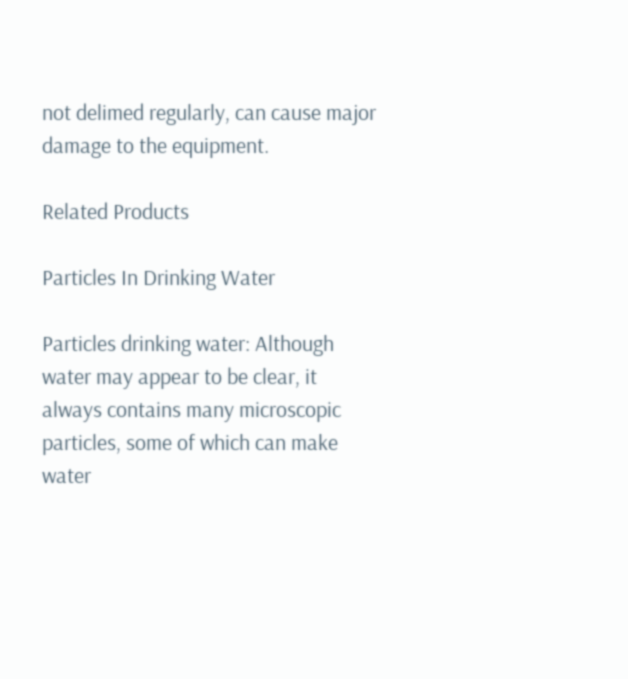not delimed regularly, can cause major damage to the equipment.

Related Products

Particles In Drinking Water

Particles drinking water: Although water may appear to be clear, it always contains many microscopic particles, some of which can make water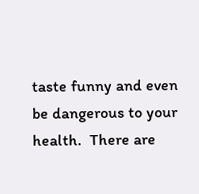taste funny and even be dangerous to your health.  There are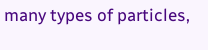many types of particles,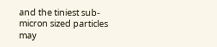and the tiniest sub-micron sized particles may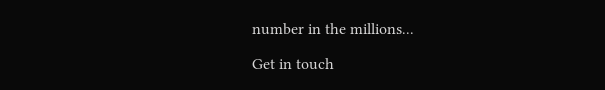number in the millions...

Get in touch